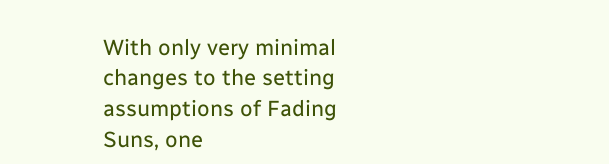With only very minimal changes to the setting assumptions of Fading Suns, one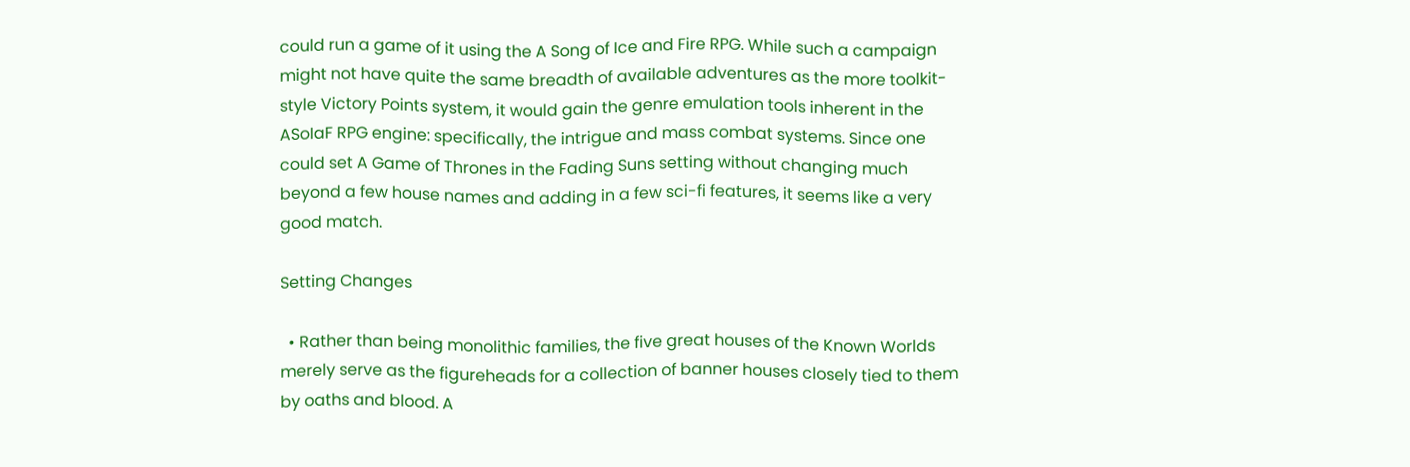could run a game of it using the A Song of Ice and Fire RPG. While such a campaign might not have quite the same breadth of available adventures as the more toolkit-style Victory Points system, it would gain the genre emulation tools inherent in the ASoIaF RPG engine: specifically, the intrigue and mass combat systems. Since one could set A Game of Thrones in the Fading Suns setting without changing much beyond a few house names and adding in a few sci-fi features, it seems like a very good match.

Setting Changes

  • Rather than being monolithic families, the five great houses of the Known Worlds merely serve as the figureheads for a collection of banner houses closely tied to them by oaths and blood. A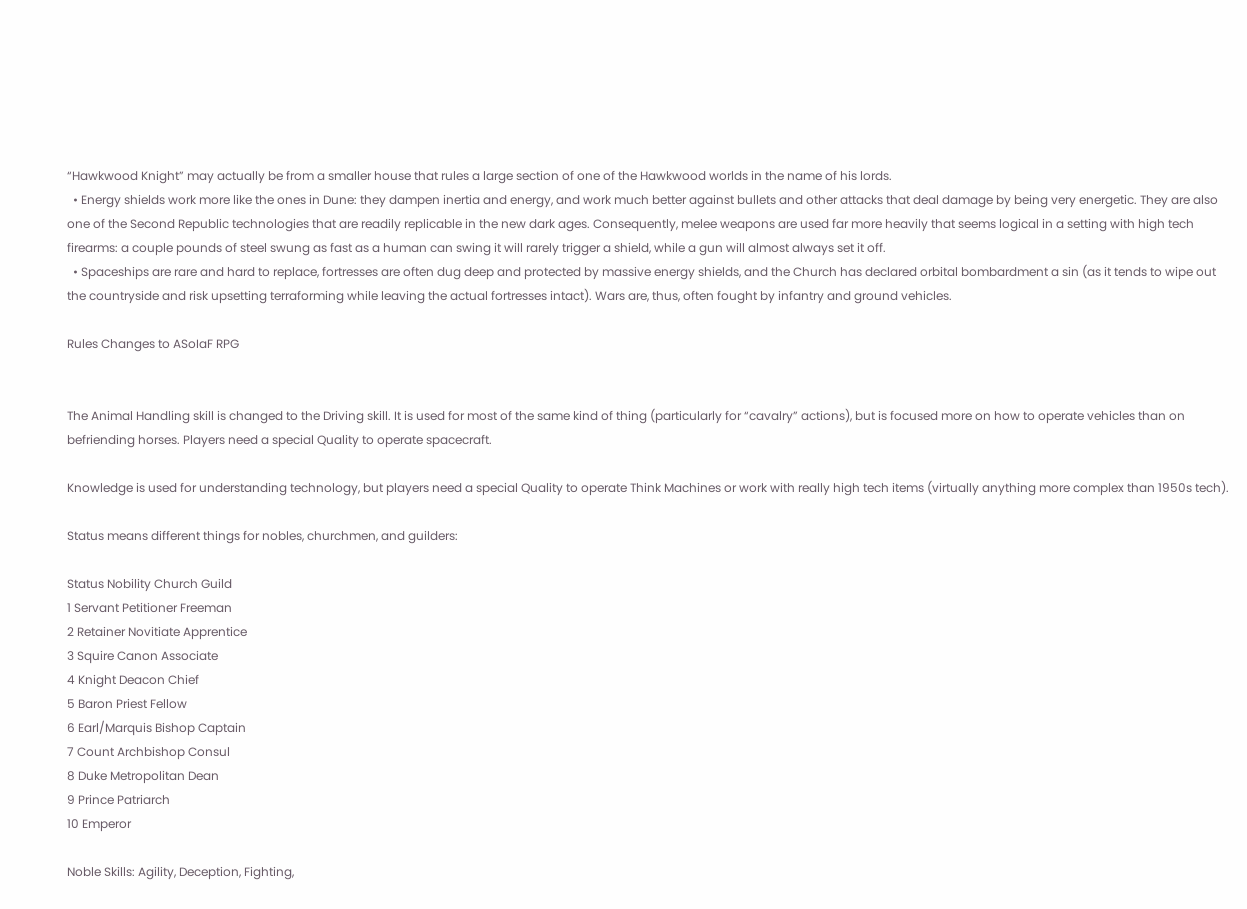“Hawkwood Knight” may actually be from a smaller house that rules a large section of one of the Hawkwood worlds in the name of his lords.
  • Energy shields work more like the ones in Dune: they dampen inertia and energy, and work much better against bullets and other attacks that deal damage by being very energetic. They are also one of the Second Republic technologies that are readily replicable in the new dark ages. Consequently, melee weapons are used far more heavily that seems logical in a setting with high tech firearms: a couple pounds of steel swung as fast as a human can swing it will rarely trigger a shield, while a gun will almost always set it off.
  • Spaceships are rare and hard to replace, fortresses are often dug deep and protected by massive energy shields, and the Church has declared orbital bombardment a sin (as it tends to wipe out the countryside and risk upsetting terraforming while leaving the actual fortresses intact). Wars are, thus, often fought by infantry and ground vehicles.

Rules Changes to ASoIaF RPG


The Animal Handling skill is changed to the Driving skill. It is used for most of the same kind of thing (particularly for “cavalry” actions), but is focused more on how to operate vehicles than on befriending horses. Players need a special Quality to operate spacecraft.

Knowledge is used for understanding technology, but players need a special Quality to operate Think Machines or work with really high tech items (virtually anything more complex than 1950s tech).

Status means different things for nobles, churchmen, and guilders:

Status Nobility Church Guild
1 Servant Petitioner Freeman
2 Retainer Novitiate Apprentice
3 Squire Canon Associate
4 Knight Deacon Chief
5 Baron Priest Fellow
6 Earl/Marquis Bishop Captain
7 Count Archbishop Consul
8 Duke Metropolitan Dean
9 Prince Patriarch
10 Emperor

Noble Skills: Agility, Deception, Fighting,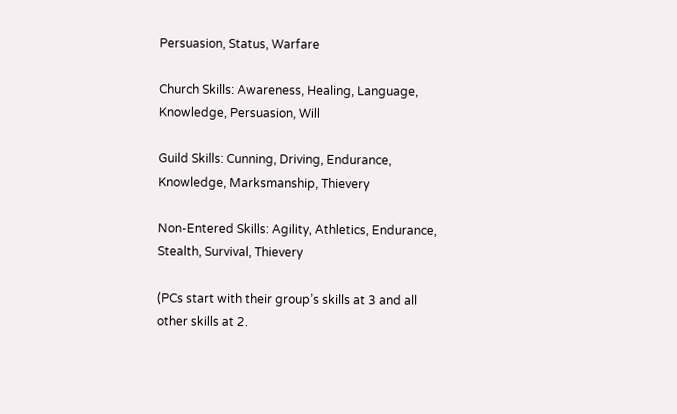Persuasion, Status, Warfare

Church Skills: Awareness, Healing, Language, Knowledge, Persuasion, Will

Guild Skills: Cunning, Driving, Endurance, Knowledge, Marksmanship, Thievery

Non-Entered Skills: Agility, Athletics, Endurance, Stealth, Survival, Thievery

(PCs start with their group’s skills at 3 and all other skills at 2.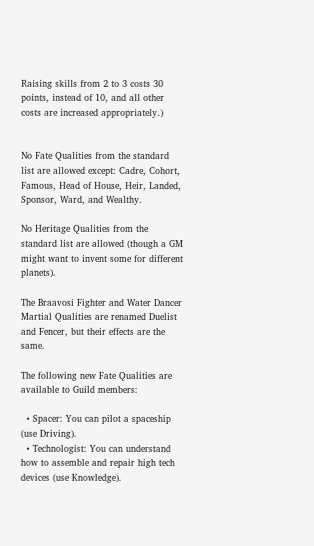Raising skills from 2 to 3 costs 30 points, instead of 10, and all other costs are increased appropriately.)


No Fate Qualities from the standard list are allowed except: Cadre, Cohort, Famous, Head of House, Heir, Landed, Sponsor, Ward, and Wealthy.

No Heritage Qualities from the standard list are allowed (though a GM might want to invent some for different planets).

The Braavosi Fighter and Water Dancer Martial Qualities are renamed Duelist and Fencer, but their effects are the same.

The following new Fate Qualities are available to Guild members:

  • Spacer: You can pilot a spaceship (use Driving).
  • Technologist: You can understand how to assemble and repair high tech devices (use Knowledge).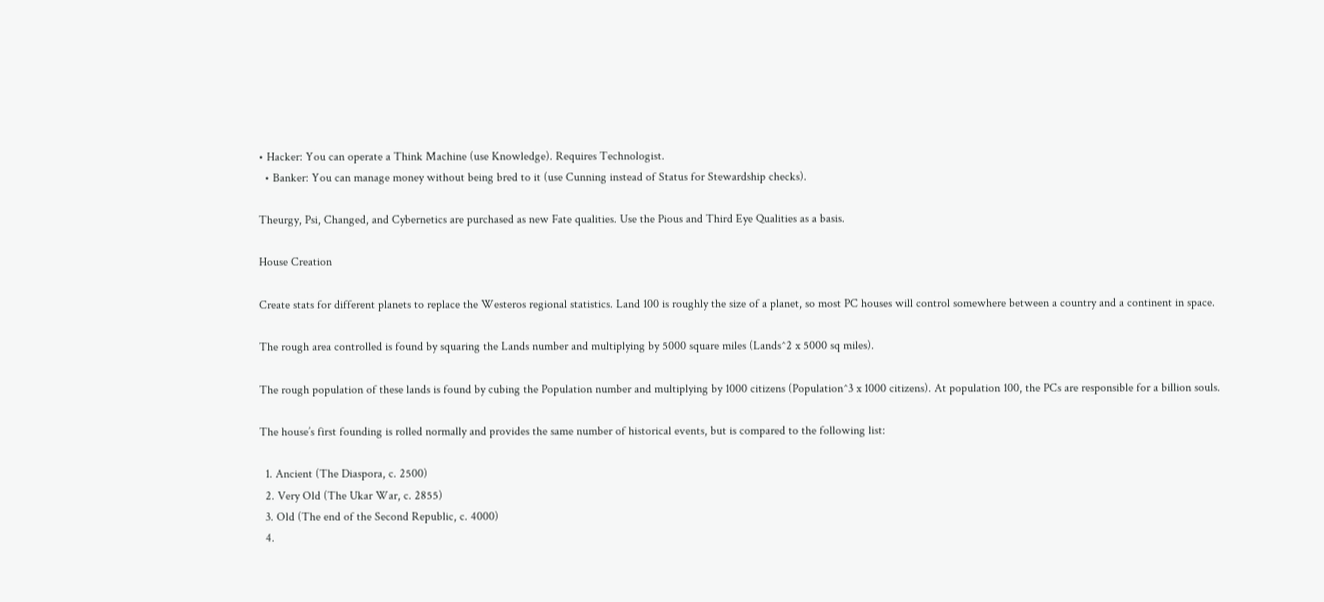• Hacker: You can operate a Think Machine (use Knowledge). Requires Technologist.
  • Banker: You can manage money without being bred to it (use Cunning instead of Status for Stewardship checks).

Theurgy, Psi, Changed, and Cybernetics are purchased as new Fate qualities. Use the Pious and Third Eye Qualities as a basis.

House Creation

Create stats for different planets to replace the Westeros regional statistics. Land 100 is roughly the size of a planet, so most PC houses will control somewhere between a country and a continent in space.

The rough area controlled is found by squaring the Lands number and multiplying by 5000 square miles (Lands^2 x 5000 sq miles).

The rough population of these lands is found by cubing the Population number and multiplying by 1000 citizens (Population^3 x 1000 citizens). At population 100, the PCs are responsible for a billion souls.

The house’s first founding is rolled normally and provides the same number of historical events, but is compared to the following list:

  1. Ancient (The Diaspora, c. 2500)
  2. Very Old (The Ukar War, c. 2855)
  3. Old (The end of the Second Republic, c. 4000)
  4.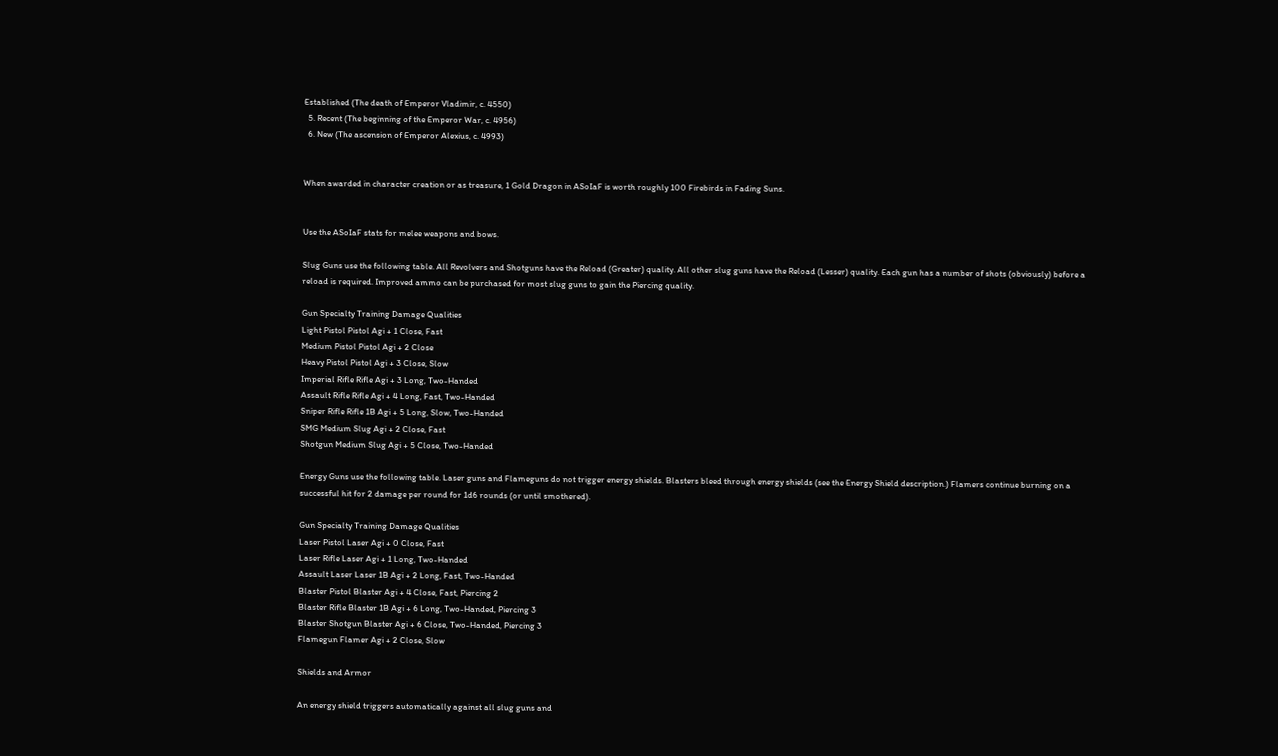Established (The death of Emperor Vladimir, c. 4550)
  5. Recent (The beginning of the Emperor War, c. 4956)
  6. New (The ascension of Emperor Alexius, c. 4993)


When awarded in character creation or as treasure, 1 Gold Dragon in ASoIaF is worth roughly 100 Firebirds in Fading Suns.


Use the ASoIaF stats for melee weapons and bows.

Slug Guns use the following table. All Revolvers and Shotguns have the Reload (Greater) quality. All other slug guns have the Reload (Lesser) quality. Each gun has a number of shots (obviously) before a reload is required. Improved ammo can be purchased for most slug guns to gain the Piercing quality.

Gun Specialty Training Damage Qualities
Light Pistol Pistol Agi + 1 Close, Fast
Medium Pistol Pistol Agi + 2 Close
Heavy Pistol Pistol Agi + 3 Close, Slow
Imperial Rifle Rifle Agi + 3 Long, Two-Handed
Assault Rifle Rifle Agi + 4 Long, Fast, Two-Handed
Sniper Rifle Rifle 1B Agi + 5 Long, Slow, Two-Handed
SMG Medium Slug Agi + 2 Close, Fast
Shotgun Medium Slug Agi + 5 Close, Two-Handed

Energy Guns use the following table. Laser guns and Flameguns do not trigger energy shields. Blasters bleed through energy shields (see the Energy Shield description.) Flamers continue burning on a successful hit for 2 damage per round for 1d6 rounds (or until smothered).

Gun Specialty Training Damage Qualities
Laser Pistol Laser Agi + 0 Close, Fast
Laser Rifle Laser Agi + 1 Long, Two-Handed
Assault Laser Laser 1B Agi + 2 Long, Fast, Two-Handed
Blaster Pistol Blaster Agi + 4 Close, Fast, Piercing 2
Blaster Rifle Blaster 1B Agi + 6 Long, Two-Handed, Piercing 3
Blaster Shotgun Blaster Agi + 6 Close, Two-Handed, Piercing 3
Flamegun Flamer Agi + 2 Close, Slow

Shields and Armor

An energy shield triggers automatically against all slug guns and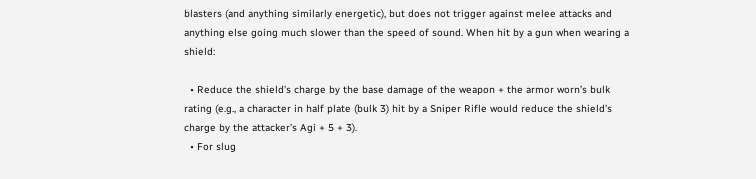blasters (and anything similarly energetic), but does not trigger against melee attacks and anything else going much slower than the speed of sound. When hit by a gun when wearing a shield:

  • Reduce the shield’s charge by the base damage of the weapon + the armor worn’s bulk rating (e.g., a character in half plate (bulk 3) hit by a Sniper Rifle would reduce the shield’s charge by the attacker’s Agi + 5 + 3).
  • For slug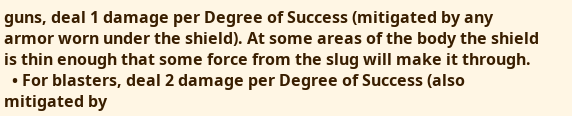guns, deal 1 damage per Degree of Success (mitigated by any armor worn under the shield). At some areas of the body the shield is thin enough that some force from the slug will make it through.
  • For blasters, deal 2 damage per Degree of Success (also mitigated by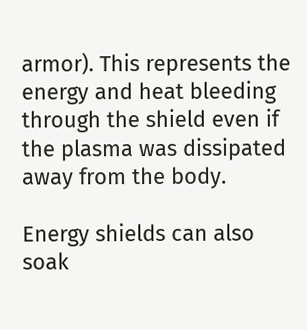armor). This represents the energy and heat bleeding through the shield even if the plasma was dissipated away from the body.

Energy shields can also soak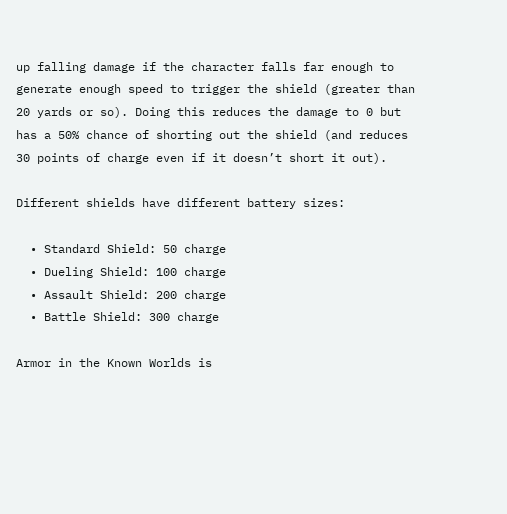up falling damage if the character falls far enough to generate enough speed to trigger the shield (greater than 20 yards or so). Doing this reduces the damage to 0 but has a 50% chance of shorting out the shield (and reduces 30 points of charge even if it doesn’t short it out).

Different shields have different battery sizes:

  • Standard Shield: 50 charge
  • Dueling Shield: 100 charge
  • Assault Shield: 200 charge
  • Battle Shield: 300 charge

Armor in the Known Worlds is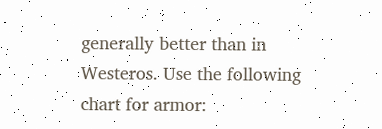generally better than in Westeros. Use the following chart for armor: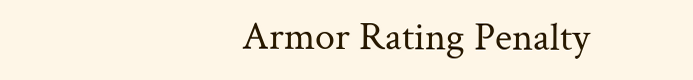Armor Rating Penalty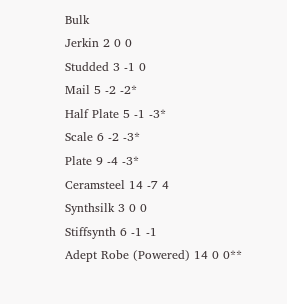Bulk
Jerkin 2 0 0
Studded 3 -1 0
Mail 5 -2 -2*
Half Plate 5 -1 -3*
Scale 6 -2 -3*
Plate 9 -4 -3*
Ceramsteel 14 -7 4
Synthsilk 3 0 0
Stiffsynth 6 -1 -1
Adept Robe (Powered) 14 0 0**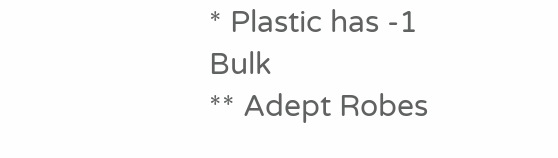* Plastic has -1 Bulk
** Adept Robes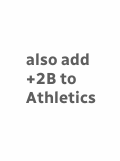also add +2B to Athletics